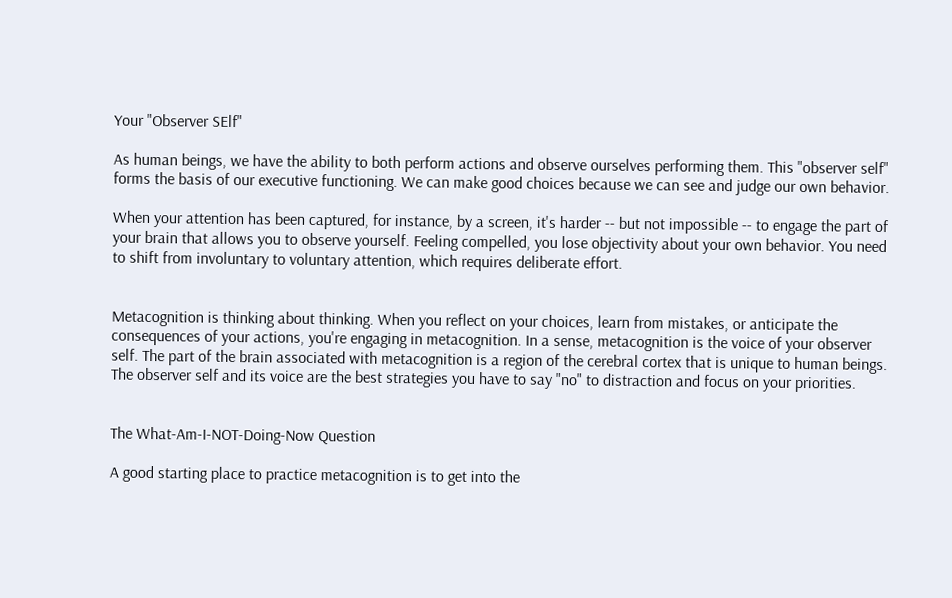Your "Observer SElf"

As human beings, we have the ability to both perform actions and observe ourselves performing them. This "observer self" forms the basis of our executive functioning. We can make good choices because we can see and judge our own behavior.

When your attention has been captured, for instance, by a screen, it's harder -- but not impossible -- to engage the part of your brain that allows you to observe yourself. Feeling compelled, you lose objectivity about your own behavior. You need to shift from involuntary to voluntary attention, which requires deliberate effort.


Metacognition is thinking about thinking. When you reflect on your choices, learn from mistakes, or anticipate the consequences of your actions, you're engaging in metacognition. In a sense, metacognition is the voice of your observer self. The part of the brain associated with metacognition is a region of the cerebral cortex that is unique to human beings. The observer self and its voice are the best strategies you have to say "no" to distraction and focus on your priorities.


The What-Am-I-NOT-Doing-Now Question

A good starting place to practice metacognition is to get into the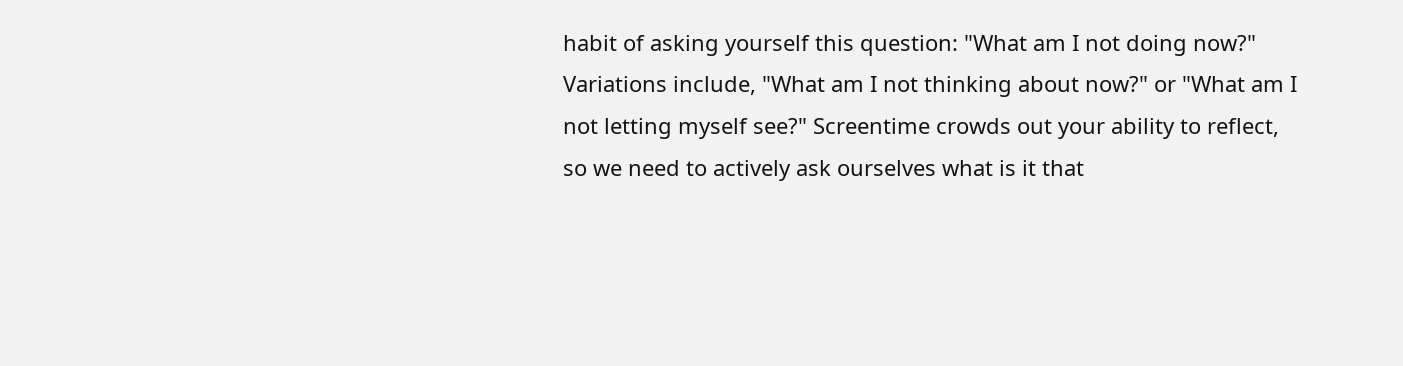habit of asking yourself this question: "What am I not doing now?" Variations include, "What am I not thinking about now?" or "What am I not letting myself see?" Screentime crowds out your ability to reflect, so we need to actively ask ourselves what is it that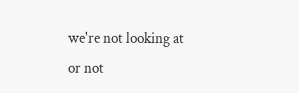we're not looking at or not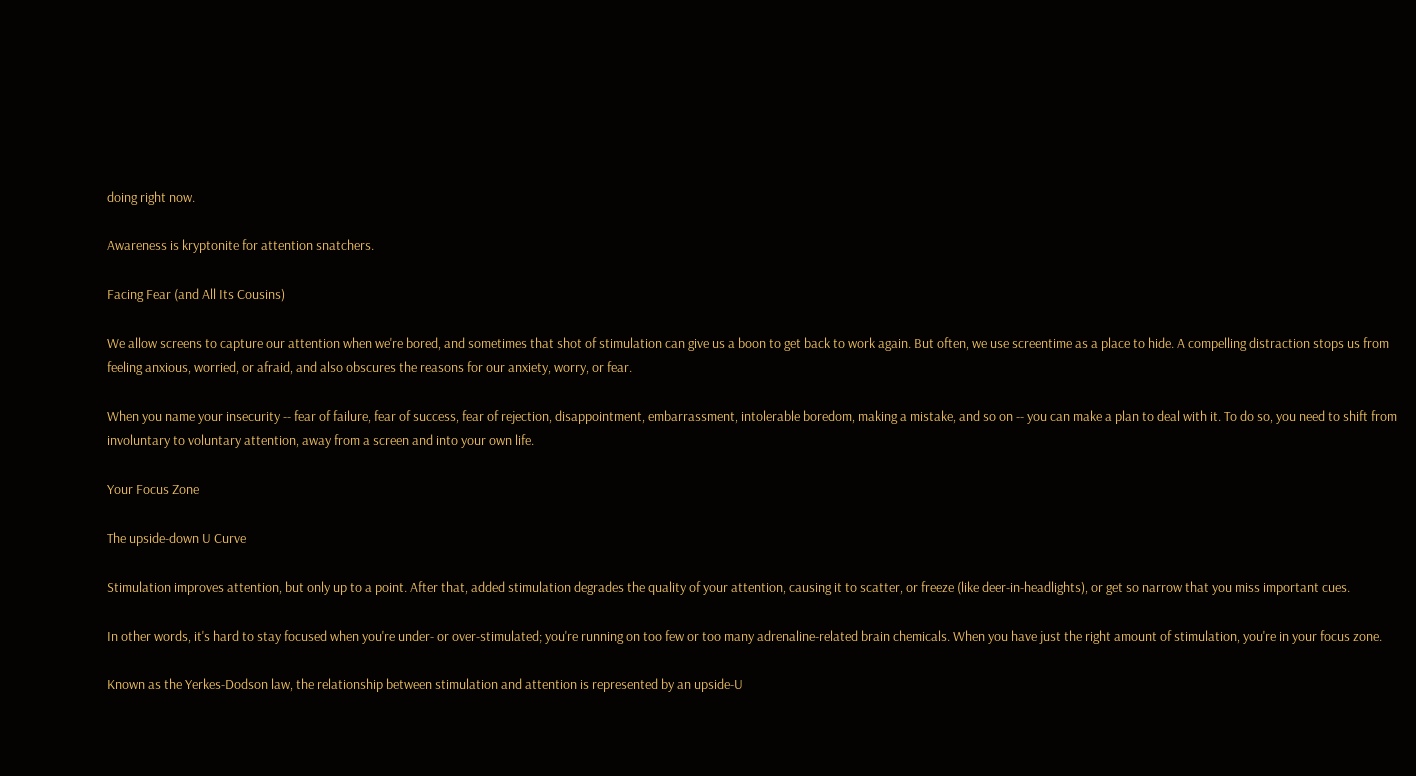doing right now.

Awareness is kryptonite for attention snatchers.

Facing Fear (and All Its Cousins)

We allow screens to capture our attention when we're bored, and sometimes that shot of stimulation can give us a boon to get back to work again. But often, we use screentime as a place to hide. A compelling distraction stops us from feeling anxious, worried, or afraid, and also obscures the reasons for our anxiety, worry, or fear.

When you name your insecurity -- fear of failure, fear of success, fear of rejection, disappointment, embarrassment, intolerable boredom, making a mistake, and so on -- you can make a plan to deal with it. To do so, you need to shift from involuntary to voluntary attention, away from a screen and into your own life.

Your Focus Zone

The upside-down U Curve

Stimulation improves attention, but only up to a point. After that, added stimulation degrades the quality of your attention, causing it to scatter, or freeze (like deer-in-headlights), or get so narrow that you miss important cues.

In other words, it's hard to stay focused when you're under- or over-stimulated; you're running on too few or too many adrenaline-related brain chemicals. When you have just the right amount of stimulation, you're in your focus zone.

Known as the Yerkes-Dodson law, the relationship between stimulation and attention is represented by an upside-U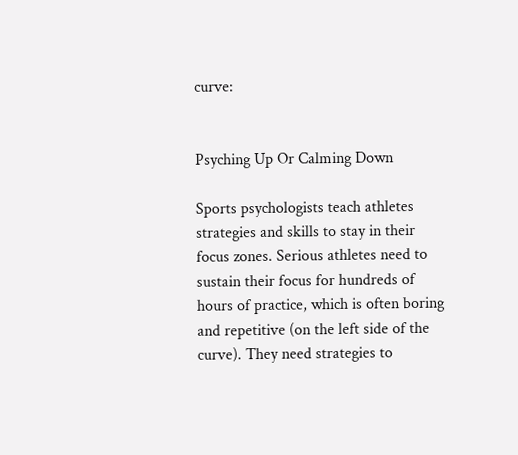curve:


Psyching Up Or Calming Down

Sports psychologists teach athletes strategies and skills to stay in their focus zones. Serious athletes need to sustain their focus for hundreds of hours of practice, which is often boring and repetitive (on the left side of the curve). They need strategies to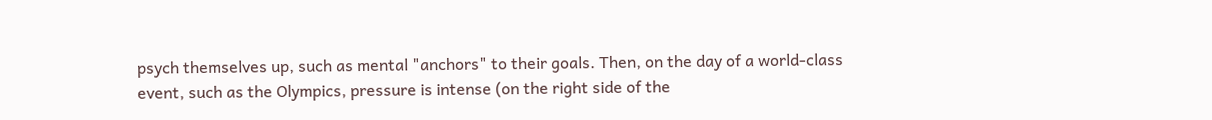psych themselves up, such as mental "anchors" to their goals. Then, on the day of a world-class event, such as the Olympics, pressure is intense (on the right side of the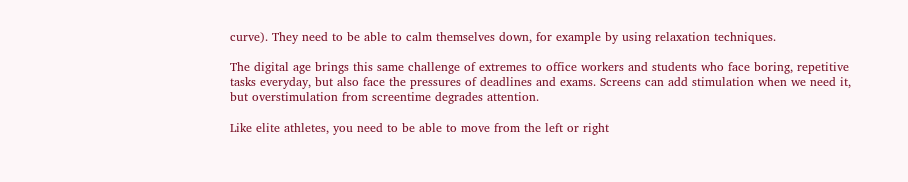curve). They need to be able to calm themselves down, for example by using relaxation techniques.

The digital age brings this same challenge of extremes to office workers and students who face boring, repetitive tasks everyday, but also face the pressures of deadlines and exams. Screens can add stimulation when we need it, but overstimulation from screentime degrades attention.

Like elite athletes, you need to be able to move from the left or right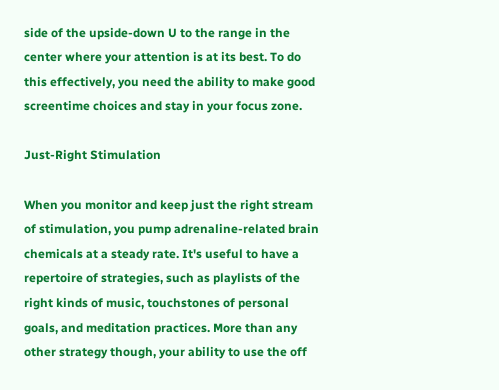side of the upside-down U to the range in the center where your attention is at its best. To do this effectively, you need the ability to make good screentime choices and stay in your focus zone.

Just-Right Stimulation

When you monitor and keep just the right stream of stimulation, you pump adrenaline-related brain chemicals at a steady rate. It's useful to have a repertoire of strategies, such as playlists of the right kinds of music, touchstones of personal goals, and meditation practices. More than any other strategy though, your ability to use the off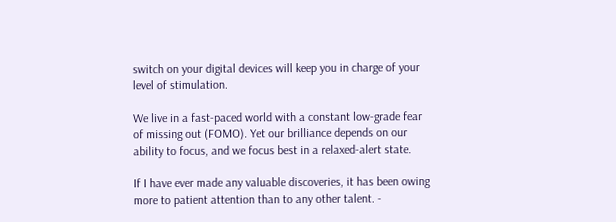switch on your digital devices will keep you in charge of your level of stimulation.

We live in a fast-paced world with a constant low-grade fear of missing out (FOMO). Yet our brilliance depends on our ability to focus, and we focus best in a relaxed-alert state.

If I have ever made any valuable discoveries, it has been owing more to patient attention than to any other talent. -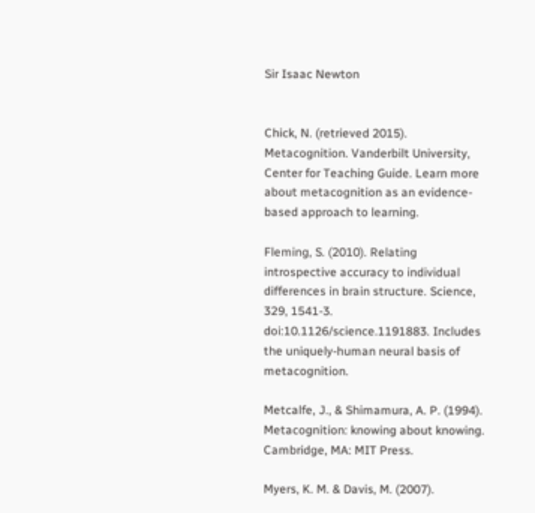Sir Isaac Newton


Chick, N. (retrieved 2015). Metacognition. Vanderbilt University, Center for Teaching Guide. Learn more about metacognition as an evidence-based approach to learning.

Fleming, S. (2010). Relating introspective accuracy to individual differences in brain structure. Science, 329, 1541-3. doi:10.1126/science.1191883. Includes the uniquely-human neural basis of metacognition.

Metcalfe, J., & Shimamura, A. P. (1994). Metacognition: knowing about knowing. Cambridge, MA: MIT Press.

Myers, K. M. & Davis, M. (2007).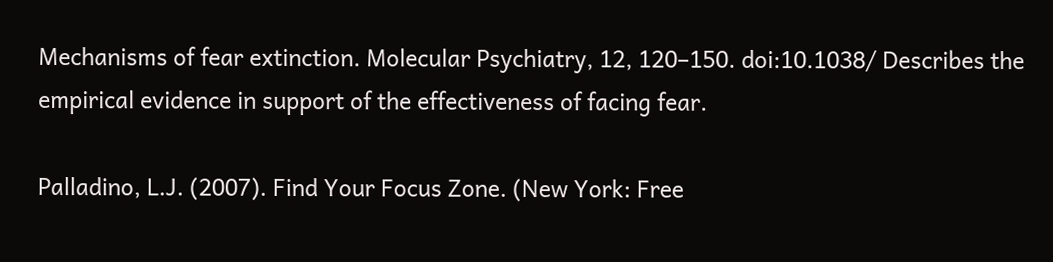Mechanisms of fear extinction. Molecular Psychiatry, 12, 120–150. doi:10.1038/ Describes the empirical evidence in support of the effectiveness of facing fear.

Palladino, L.J. (2007). Find Your Focus Zone. (New York: Free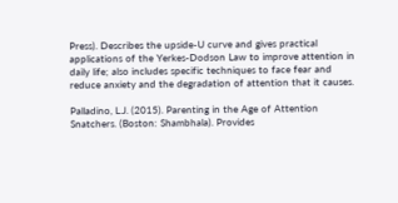Press). Describes the upside-U curve and gives practical applications of the Yerkes-Dodson Law to improve attention in daily life; also includes specific techniques to face fear and reduce anxiety and the degradation of attention that it causes.

Palladino, L.J. (2015). Parenting in the Age of Attention Snatchers. (Boston: Shambhala). Provides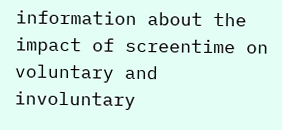information about the impact of screentime on voluntary and involuntary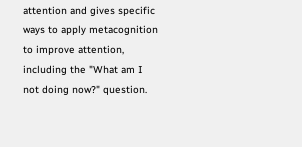attention and gives specific ways to apply metacognition to improve attention, including the "What am I not doing now?" question.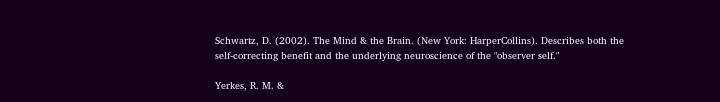Schwartz, D. (2002). The Mind & the Brain. (New York: HarperCollins). Describes both the self-correcting benefit and the underlying neuroscience of the "observer self."

Yerkes, R. M. &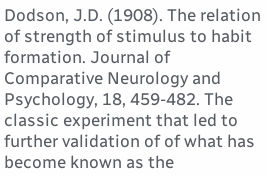Dodson, J.D. (1908). The relation of strength of stimulus to habit formation. Journal of Comparative Neurology and Psychology, 18, 459-482. The classic experiment that led to further validation of of what has become known as the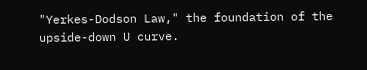"Yerkes-Dodson Law," the foundation of the upside-down U curve.